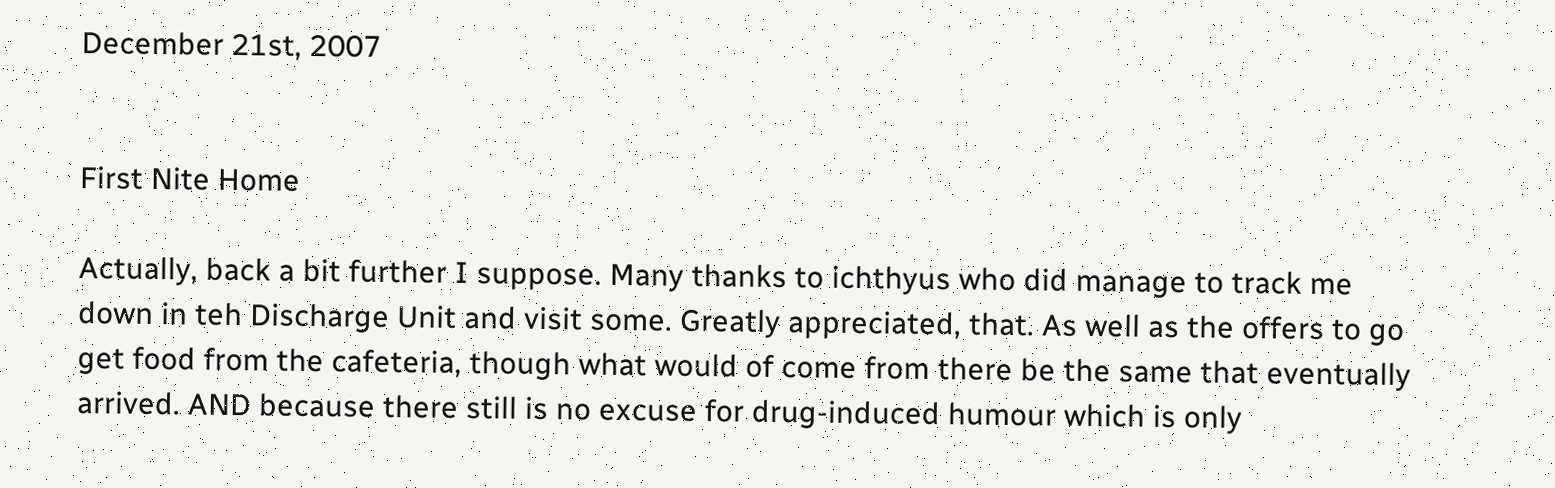December 21st, 2007


First Nite Home

Actually, back a bit further I suppose. Many thanks to ichthyus who did manage to track me down in teh Discharge Unit and visit some. Greatly appreciated, that. As well as the offers to go get food from the cafeteria, though what would of come from there be the same that eventually arrived. AND because there still is no excuse for drug-induced humour which is only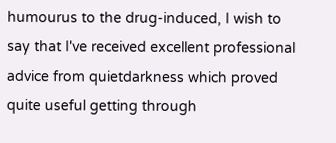humourus to the drug-induced, I wish to say that I've received excellent professional advice from quietdarkness which proved quite useful getting through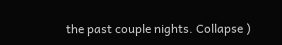the past couple nights. Collapse )